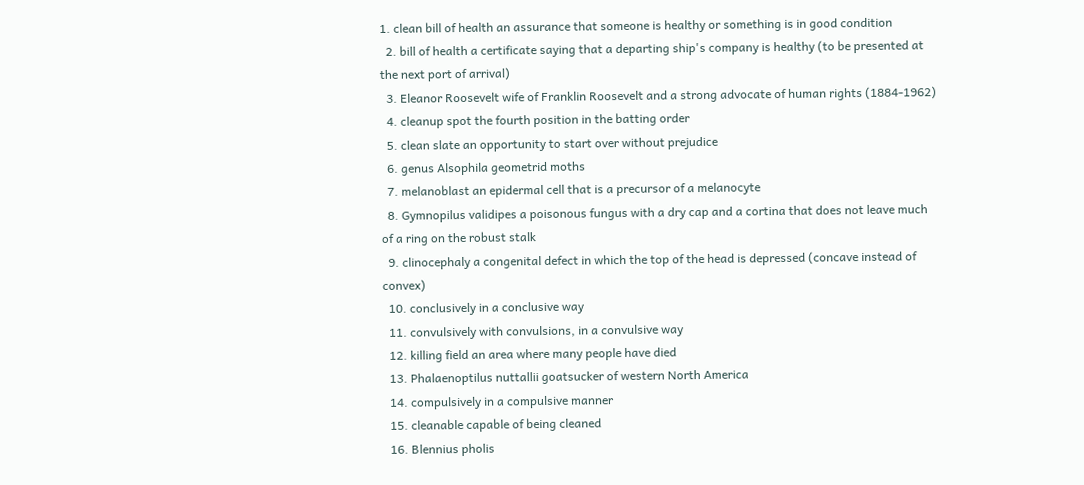1. clean bill of health an assurance that someone is healthy or something is in good condition
  2. bill of health a certificate saying that a departing ship's company is healthy (to be presented at the next port of arrival)
  3. Eleanor Roosevelt wife of Franklin Roosevelt and a strong advocate of human rights (1884-1962)
  4. cleanup spot the fourth position in the batting order
  5. clean slate an opportunity to start over without prejudice
  6. genus Alsophila geometrid moths
  7. melanoblast an epidermal cell that is a precursor of a melanocyte
  8. Gymnopilus validipes a poisonous fungus with a dry cap and a cortina that does not leave much of a ring on the robust stalk
  9. clinocephaly a congenital defect in which the top of the head is depressed (concave instead of convex)
  10. conclusively in a conclusive way
  11. convulsively with convulsions, in a convulsive way
  12. killing field an area where many people have died
  13. Phalaenoptilus nuttallii goatsucker of western North America
  14. compulsively in a compulsive manner
  15. cleanable capable of being cleaned
  16. Blennius pholis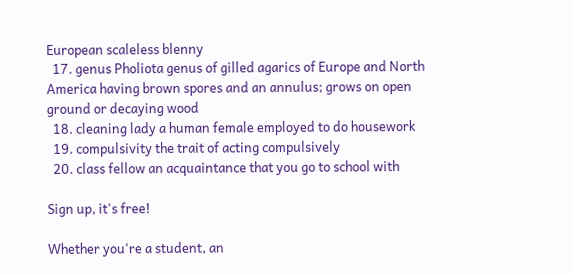European scaleless blenny
  17. genus Pholiota genus of gilled agarics of Europe and North America having brown spores and an annulus; grows on open ground or decaying wood
  18. cleaning lady a human female employed to do housework
  19. compulsivity the trait of acting compulsively
  20. class fellow an acquaintance that you go to school with

Sign up, it's free!

Whether you're a student, an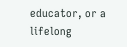educator, or a lifelong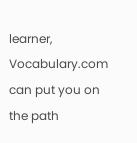learner, Vocabulary.com can put you on the path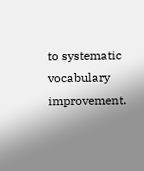to systematic vocabulary improvement.